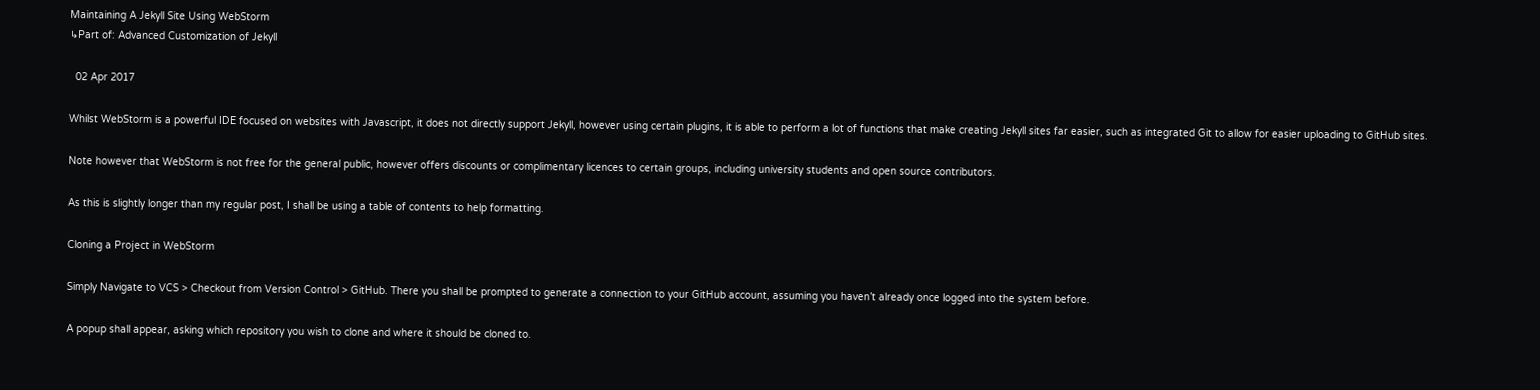Maintaining A Jekyll Site Using WebStorm
↳Part of: Advanced Customization of Jekyll

  02 Apr 2017

Whilst WebStorm is a powerful IDE focused on websites with Javascript, it does not directly support Jekyll, however using certain plugins, it is able to perform a lot of functions that make creating Jekyll sites far easier, such as integrated Git to allow for easier uploading to GitHub sites.

Note however that WebStorm is not free for the general public, however offers discounts or complimentary licences to certain groups, including university students and open source contributors.

As this is slightly longer than my regular post, I shall be using a table of contents to help formatting.

Cloning a Project in WebStorm

Simply Navigate to VCS > Checkout from Version Control > GitHub. There you shall be prompted to generate a connection to your GitHub account, assuming you haven’t already once logged into the system before.

A popup shall appear, asking which repository you wish to clone and where it should be cloned to.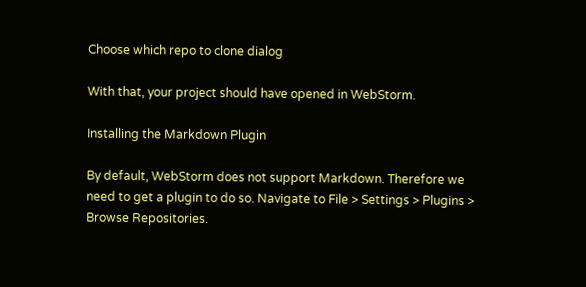Choose which repo to clone dialog

With that, your project should have opened in WebStorm.

Installing the Markdown Plugin

By default, WebStorm does not support Markdown. Therefore we need to get a plugin to do so. Navigate to File > Settings > Plugins > Browse Repositories.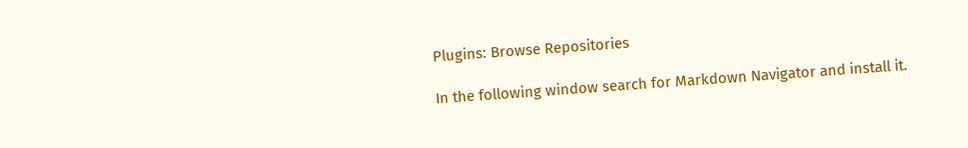Plugins: Browse Repositories

In the following window search for Markdown Navigator and install it.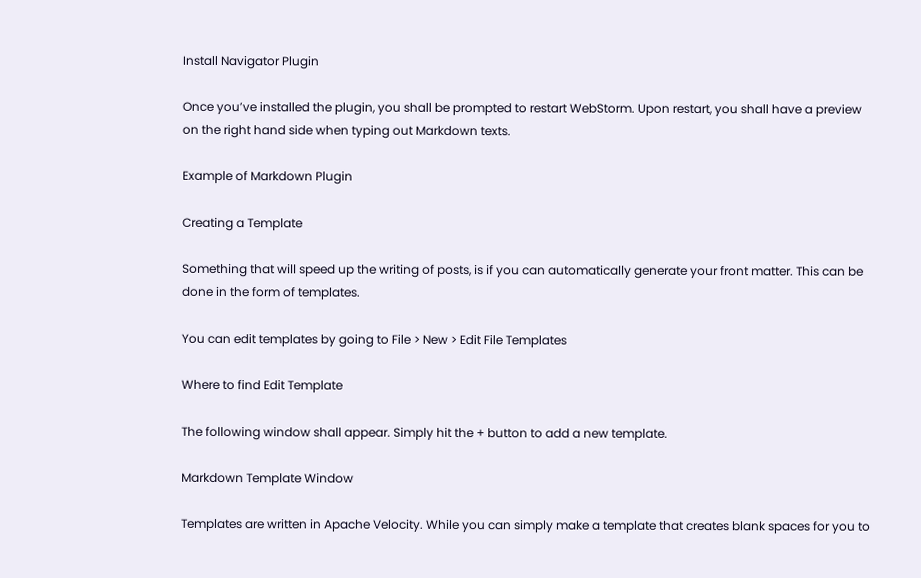Install Navigator Plugin

Once you’ve installed the plugin, you shall be prompted to restart WebStorm. Upon restart, you shall have a preview on the right hand side when typing out Markdown texts.

Example of Markdown Plugin

Creating a Template

Something that will speed up the writing of posts, is if you can automatically generate your front matter. This can be done in the form of templates.

You can edit templates by going to File > New > Edit File Templates

Where to find Edit Template

The following window shall appear. Simply hit the + button to add a new template.

Markdown Template Window

Templates are written in Apache Velocity. While you can simply make a template that creates blank spaces for you to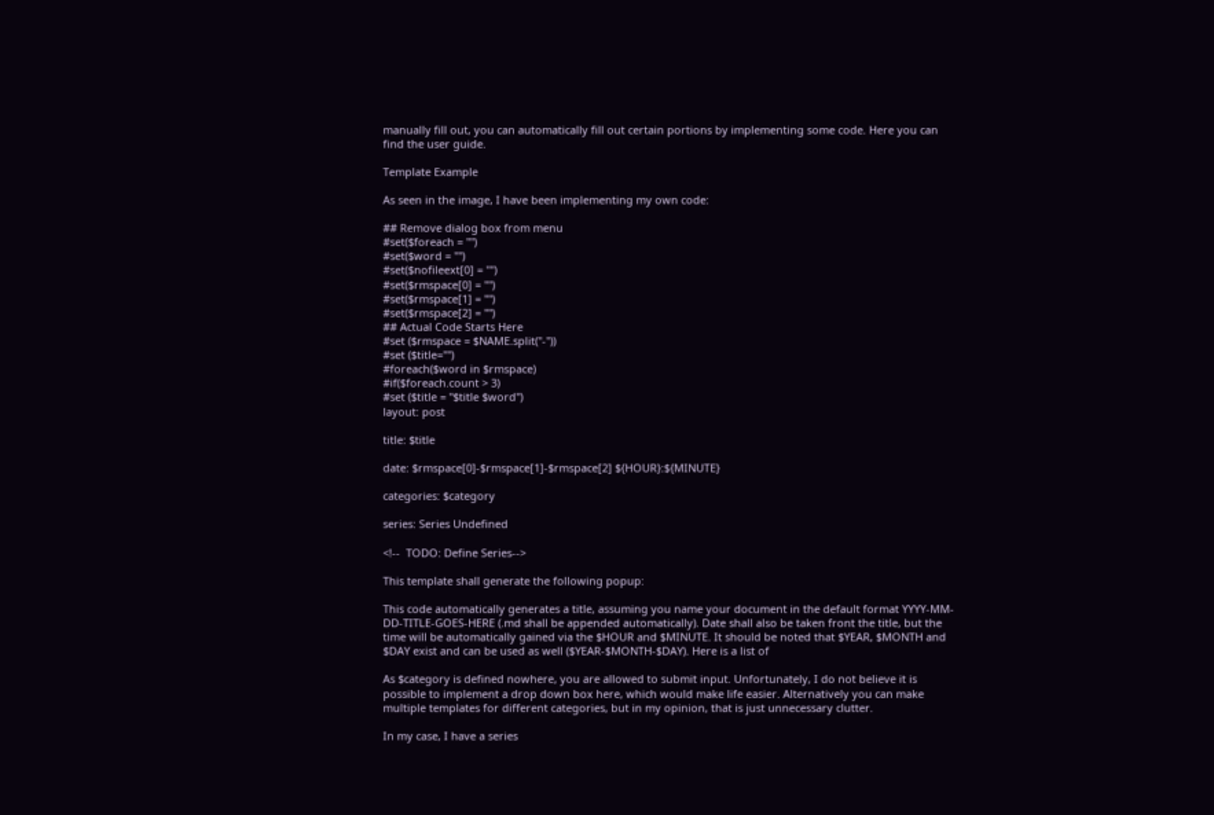manually fill out, you can automatically fill out certain portions by implementing some code. Here you can find the user guide.

Template Example

As seen in the image, I have been implementing my own code:

## Remove dialog box from menu
#set($foreach = "")
#set($word = "")
#set($nofileext[0] = "")
#set($rmspace[0] = "")
#set($rmspace[1] = "")
#set($rmspace[2] = "")
## Actual Code Starts Here
#set ($rmspace = $NAME.split("-"))
#set ($title="")
#foreach($word in $rmspace)
#if($foreach.count > 3)
#set ($title = "$title $word")
layout: post

title: $title

date: $rmspace[0]-$rmspace[1]-$rmspace[2] ${HOUR}:${MINUTE}

categories: $category

series: Series Undefined

<!--  TODO: Define Series-->

This template shall generate the following popup:

This code automatically generates a title, assuming you name your document in the default format YYYY-MM-DD-TITLE-GOES-HERE (.md shall be appended automatically). Date shall also be taken front the title, but the time will be automatically gained via the $HOUR and $MINUTE. It should be noted that $YEAR, $MONTH and $DAY exist and can be used as well ($YEAR-$MONTH-$DAY). Here is a list of

As $category is defined nowhere, you are allowed to submit input. Unfortunately, I do not believe it is possible to implement a drop down box here, which would make life easier. Alternatively you can make multiple templates for different categories, but in my opinion, that is just unnecessary clutter.

In my case, I have a series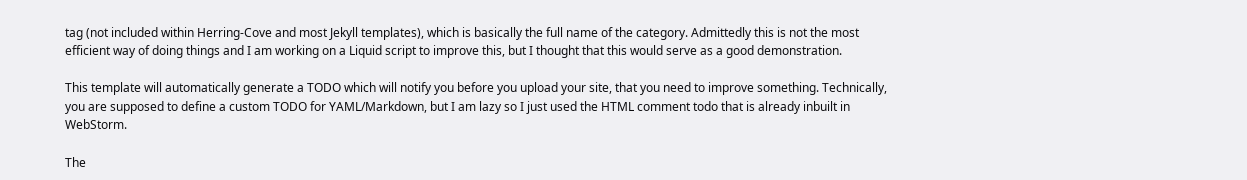tag (not included within Herring-Cove and most Jekyll templates), which is basically the full name of the category. Admittedly this is not the most efficient way of doing things and I am working on a Liquid script to improve this, but I thought that this would serve as a good demonstration.

This template will automatically generate a TODO which will notify you before you upload your site, that you need to improve something. Technically, you are supposed to define a custom TODO for YAML/Markdown, but I am lazy so I just used the HTML comment todo that is already inbuilt in WebStorm.

The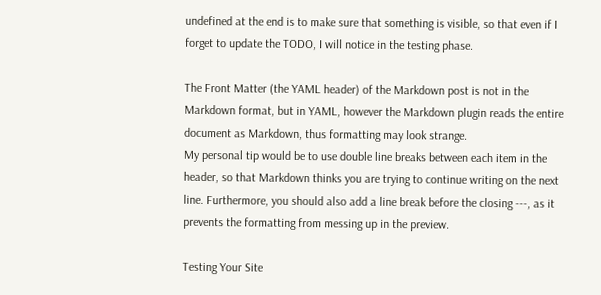undefined at the end is to make sure that something is visible, so that even if I forget to update the TODO, I will notice in the testing phase.

The Front Matter (the YAML header) of the Markdown post is not in the Markdown format, but in YAML, however the Markdown plugin reads the entire document as Markdown, thus formatting may look strange.
My personal tip would be to use double line breaks between each item in the header, so that Markdown thinks you are trying to continue writing on the next line. Furthermore, you should also add a line break before the closing ---, as it prevents the formatting from messing up in the preview.

Testing Your Site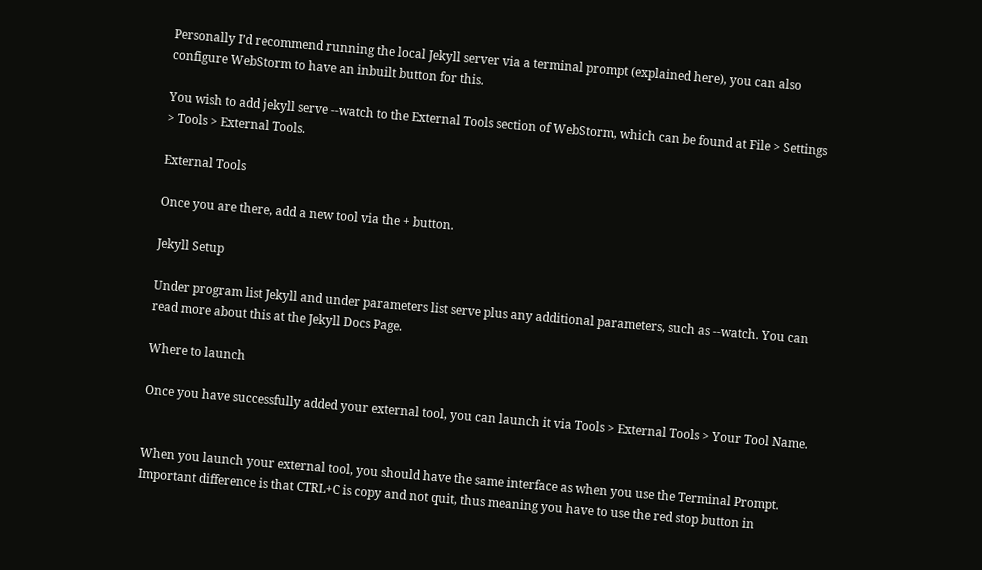Personally I’d recommend running the local Jekyll server via a terminal prompt (explained here), you can also configure WebStorm to have an inbuilt button for this.

You wish to add jekyll serve --watch to the External Tools section of WebStorm, which can be found at File > Settings > Tools > External Tools.

External Tools

Once you are there, add a new tool via the + button.

Jekyll Setup

Under program list Jekyll and under parameters list serve plus any additional parameters, such as --watch. You can read more about this at the Jekyll Docs Page.

Where to launch

Once you have successfully added your external tool, you can launch it via Tools > External Tools > Your Tool Name.


When you launch your external tool, you should have the same interface as when you use the Terminal Prompt. Important difference is that CTRL+C is copy and not quit, thus meaning you have to use the red stop button in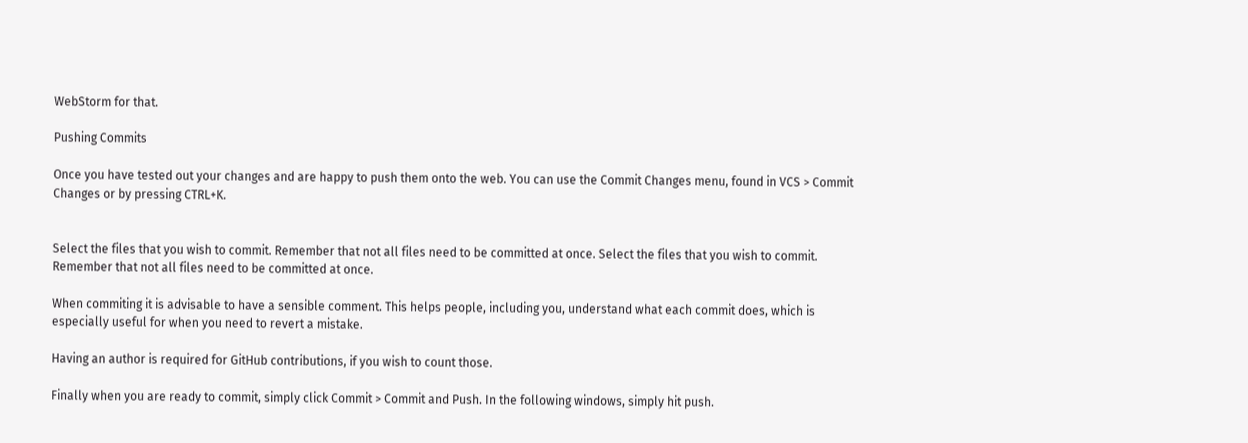WebStorm for that.

Pushing Commits

Once you have tested out your changes and are happy to push them onto the web. You can use the Commit Changes menu, found in VCS > Commit Changes or by pressing CTRL+K.


Select the files that you wish to commit. Remember that not all files need to be committed at once. Select the files that you wish to commit. Remember that not all files need to be committed at once.

When commiting it is advisable to have a sensible comment. This helps people, including you, understand what each commit does, which is especially useful for when you need to revert a mistake.

Having an author is required for GitHub contributions, if you wish to count those.

Finally when you are ready to commit, simply click Commit > Commit and Push. In the following windows, simply hit push.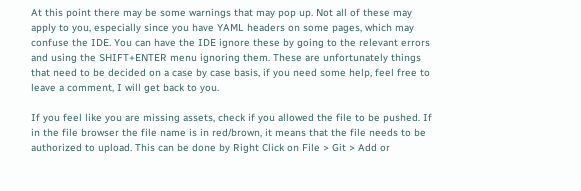At this point there may be some warnings that may pop up. Not all of these may apply to you, especially since you have YAML headers on some pages, which may confuse the IDE. You can have the IDE ignore these by going to the relevant errors and using the SHIFT+ENTER menu ignoring them. These are unfortunately things that need to be decided on a case by case basis, if you need some help, feel free to leave a comment, I will get back to you.

If you feel like you are missing assets, check if you allowed the file to be pushed. If in the file browser the file name is in red/brown, it means that the file needs to be authorized to upload. This can be done by Right Click on File > Git > Add or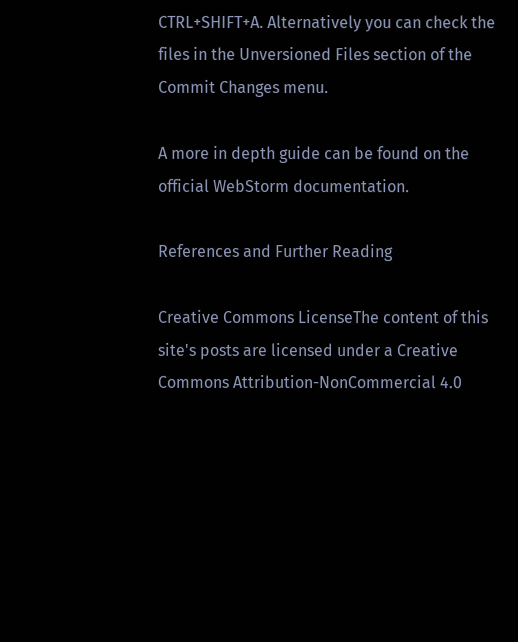CTRL+SHIFT+A. Alternatively you can check the files in the Unversioned Files section of the Commit Changes menu.

A more in depth guide can be found on the official WebStorm documentation.

References and Further Reading

Creative Commons LicenseThe content of this site's posts are licensed under a Creative Commons Attribution-NonCommercial 4.0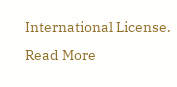International License. Read More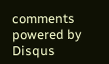comments powered by Disqus